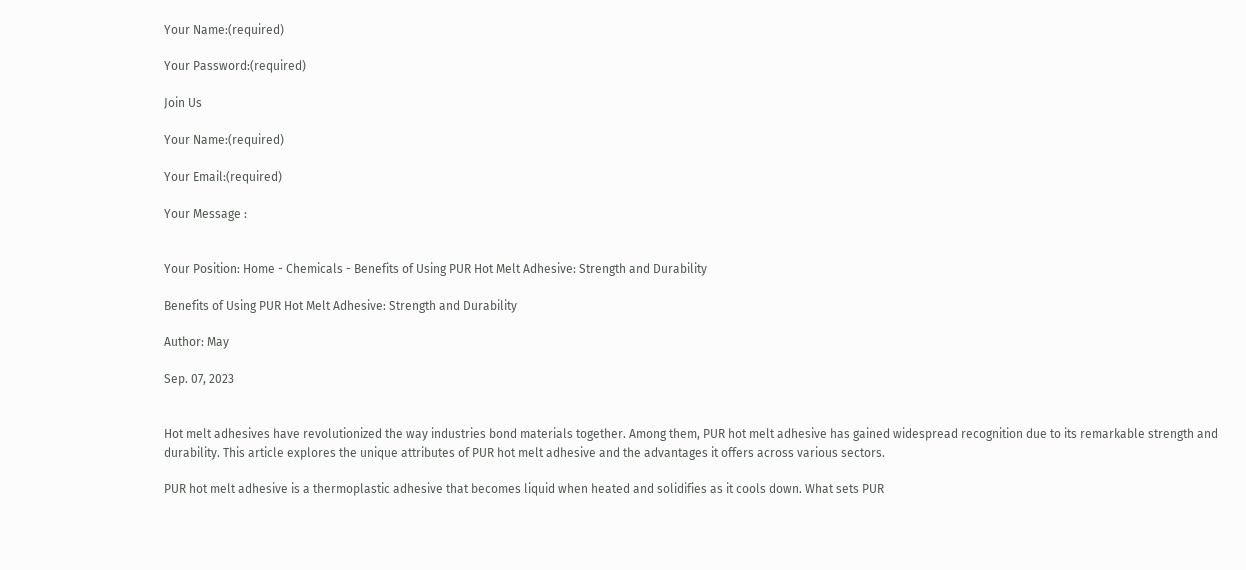Your Name:(required)

Your Password:(required)

Join Us

Your Name:(required)

Your Email:(required)

Your Message :


Your Position: Home - Chemicals - Benefits of Using PUR Hot Melt Adhesive: Strength and Durability

Benefits of Using PUR Hot Melt Adhesive: Strength and Durability

Author: May

Sep. 07, 2023


Hot melt adhesives have revolutionized the way industries bond materials together. Among them, PUR hot melt adhesive has gained widespread recognition due to its remarkable strength and durability. This article explores the unique attributes of PUR hot melt adhesive and the advantages it offers across various sectors.

PUR hot melt adhesive is a thermoplastic adhesive that becomes liquid when heated and solidifies as it cools down. What sets PUR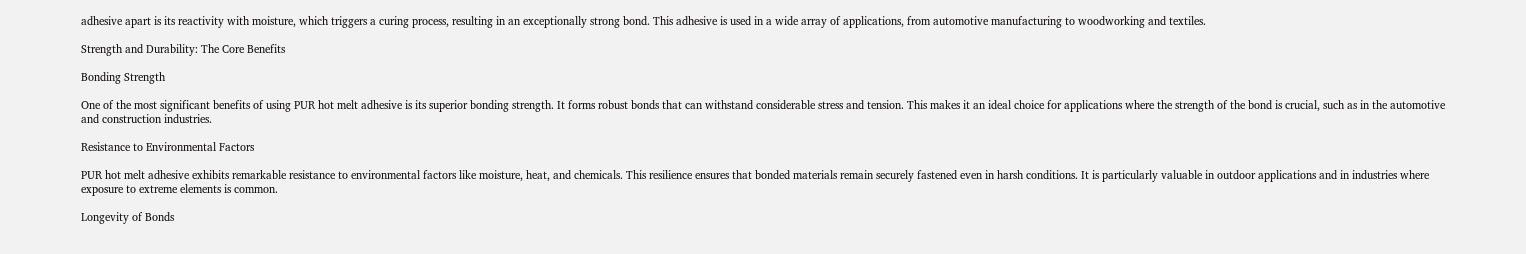adhesive apart is its reactivity with moisture, which triggers a curing process, resulting in an exceptionally strong bond. This adhesive is used in a wide array of applications, from automotive manufacturing to woodworking and textiles.

Strength and Durability: The Core Benefits

Bonding Strength

One of the most significant benefits of using PUR hot melt adhesive is its superior bonding strength. It forms robust bonds that can withstand considerable stress and tension. This makes it an ideal choice for applications where the strength of the bond is crucial, such as in the automotive and construction industries.

Resistance to Environmental Factors

PUR hot melt adhesive exhibits remarkable resistance to environmental factors like moisture, heat, and chemicals. This resilience ensures that bonded materials remain securely fastened even in harsh conditions. It is particularly valuable in outdoor applications and in industries where exposure to extreme elements is common.

Longevity of Bonds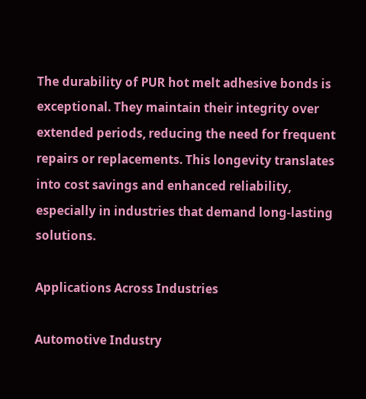The durability of PUR hot melt adhesive bonds is exceptional. They maintain their integrity over extended periods, reducing the need for frequent repairs or replacements. This longevity translates into cost savings and enhanced reliability, especially in industries that demand long-lasting solutions.

Applications Across Industries

Automotive Industry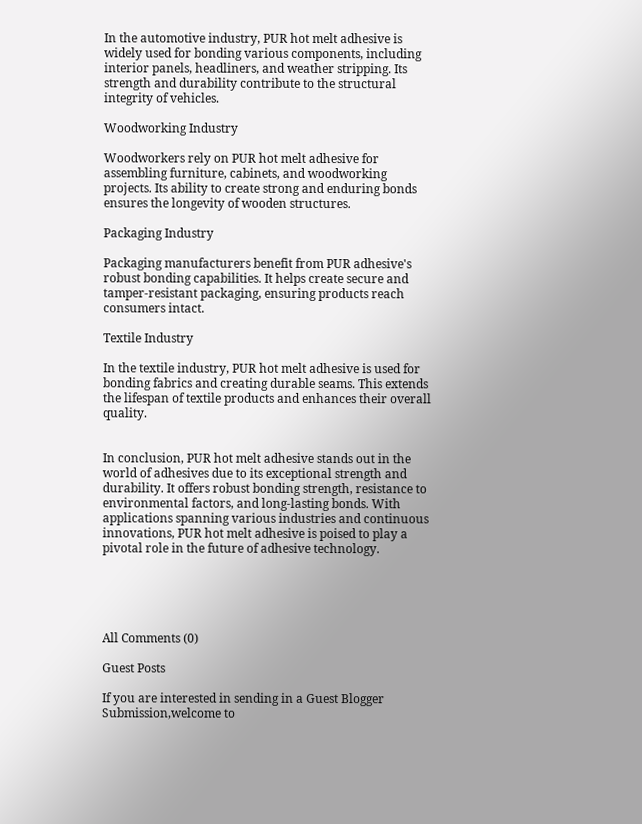In the automotive industry, PUR hot melt adhesive is widely used for bonding various components, including interior panels, headliners, and weather stripping. Its strength and durability contribute to the structural integrity of vehicles.

Woodworking Industry

Woodworkers rely on PUR hot melt adhesive for assembling furniture, cabinets, and woodworking projects. Its ability to create strong and enduring bonds ensures the longevity of wooden structures.

Packaging Industry

Packaging manufacturers benefit from PUR adhesive's robust bonding capabilities. It helps create secure and tamper-resistant packaging, ensuring products reach consumers intact.

Textile Industry

In the textile industry, PUR hot melt adhesive is used for bonding fabrics and creating durable seams. This extends the lifespan of textile products and enhances their overall quality.


In conclusion, PUR hot melt adhesive stands out in the world of adhesives due to its exceptional strength and durability. It offers robust bonding strength, resistance to environmental factors, and long-lasting bonds. With applications spanning various industries and continuous innovations, PUR hot melt adhesive is poised to play a pivotal role in the future of adhesive technology.





All Comments (0)

Guest Posts

If you are interested in sending in a Guest Blogger Submission,welcome to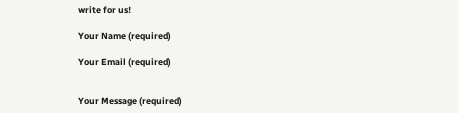write for us!

Your Name (required)

Your Email (required)


Your Message (required)